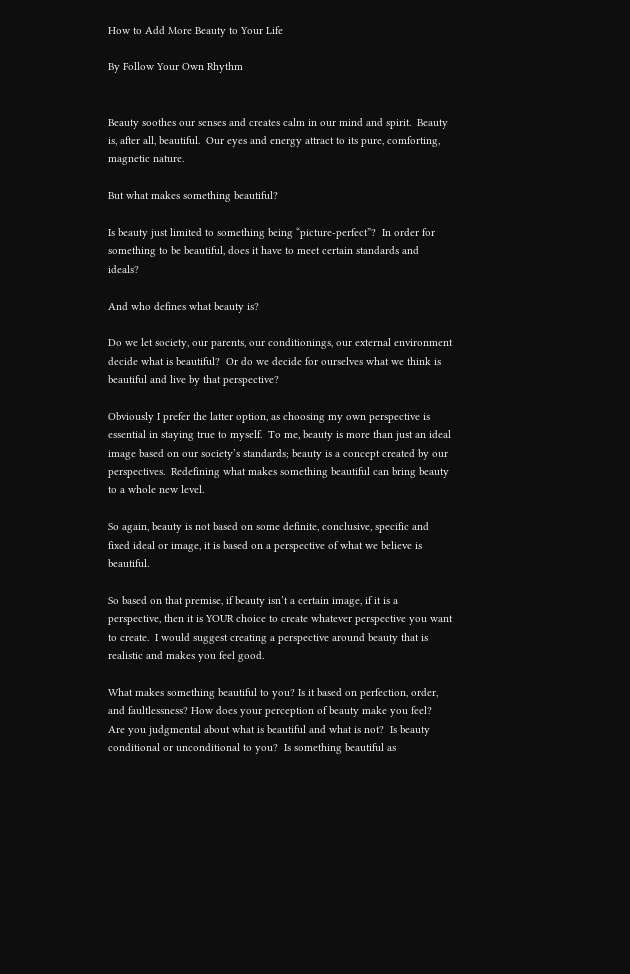How to Add More Beauty to Your Life

By Follow Your Own Rhythm


Beauty soothes our senses and creates calm in our mind and spirit.  Beauty is, after all, beautiful.  Our eyes and energy attract to its pure, comforting, magnetic nature.

But what makes something beautiful?

Is beauty just limited to something being “picture-perfect”?  In order for something to be beautiful, does it have to meet certain standards and ideals?

And who defines what beauty is?

Do we let society, our parents, our conditionings, our external environment decide what is beautiful?  Or do we decide for ourselves what we think is beautiful and live by that perspective?

Obviously I prefer the latter option, as choosing my own perspective is essential in staying true to myself.  To me, beauty is more than just an ideal image based on our society’s standards; beauty is a concept created by our perspectives.  Redefining what makes something beautiful can bring beauty to a whole new level.

So again, beauty is not based on some definite, conclusive, specific and fixed ideal or image, it is based on a perspective of what we believe is beautiful.

So based on that premise, if beauty isn’t a certain image, if it is a perspective, then it is YOUR choice to create whatever perspective you want to create.  I would suggest creating a perspective around beauty that is realistic and makes you feel good.

What makes something beautiful to you? Is it based on perfection, order, and faultlessness? How does your perception of beauty make you feel?  Are you judgmental about what is beautiful and what is not?  Is beauty conditional or unconditional to you?  Is something beautiful as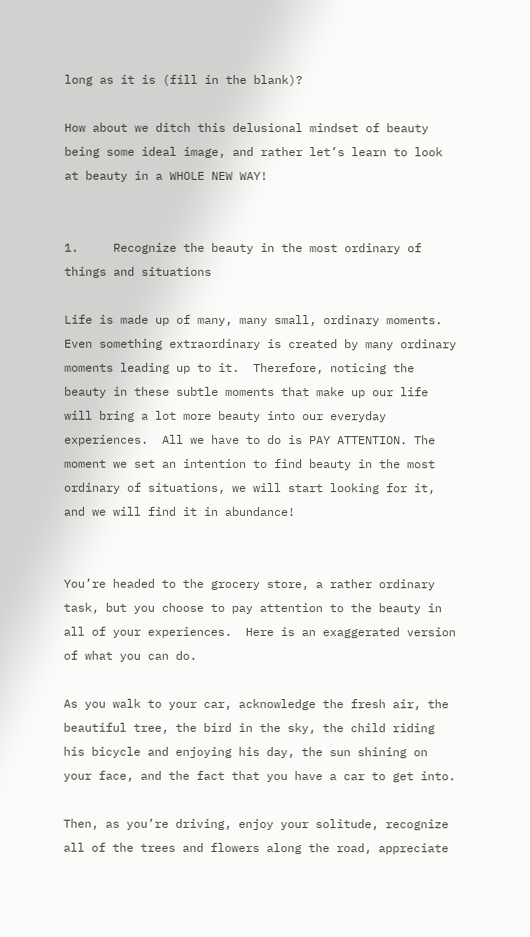long as it is (fill in the blank)?

How about we ditch this delusional mindset of beauty being some ideal image, and rather let’s learn to look at beauty in a WHOLE NEW WAY!


1.     Recognize the beauty in the most ordinary of things and situations

Life is made up of many, many small, ordinary moments.  Even something extraordinary is created by many ordinary moments leading up to it.  Therefore, noticing the beauty in these subtle moments that make up our life will bring a lot more beauty into our everyday experiences.  All we have to do is PAY ATTENTION. The moment we set an intention to find beauty in the most ordinary of situations, we will start looking for it, and we will find it in abundance!


You’re headed to the grocery store, a rather ordinary task, but you choose to pay attention to the beauty in all of your experiences.  Here is an exaggerated version of what you can do.

As you walk to your car, acknowledge the fresh air, the beautiful tree, the bird in the sky, the child riding his bicycle and enjoying his day, the sun shining on your face, and the fact that you have a car to get into.

Then, as you’re driving, enjoy your solitude, recognize all of the trees and flowers along the road, appreciate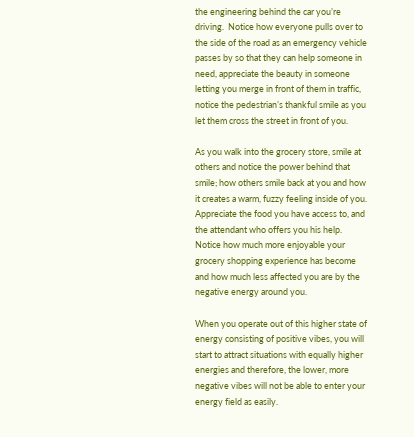the engineering behind the car you’re driving.  Notice how everyone pulls over to the side of the road as an emergency vehicle passes by so that they can help someone in need, appreciate the beauty in someone letting you merge in front of them in traffic, notice the pedestrian’s thankful smile as you let them cross the street in front of you.

As you walk into the grocery store, smile at others and notice the power behind that smile; how others smile back at you and how it creates a warm, fuzzy feeling inside of you.  Appreciate the food you have access to, and the attendant who offers you his help.  Notice how much more enjoyable your grocery shopping experience has become and how much less affected you are by the negative energy around you.

When you operate out of this higher state of energy consisting of positive vibes, you will start to attract situations with equally higher energies and therefore, the lower, more negative vibes will not be able to enter your energy field as easily.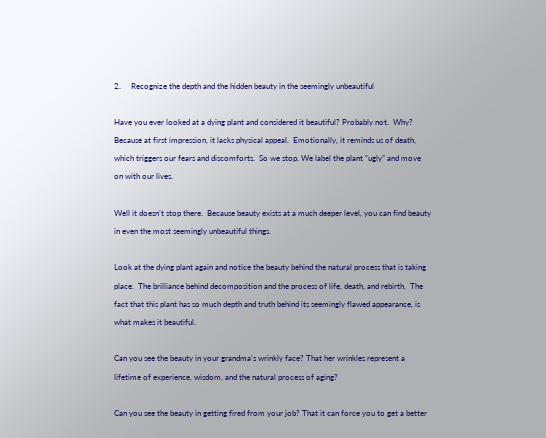2.     Recognize the depth and the hidden beauty in the seemingly unbeautiful

Have you ever looked at a dying plant and considered it beautiful? Probably not.  Why? Because at first impression, it lacks physical appeal.  Emotionally, it reminds us of death, which triggers our fears and discomforts.  So we stop. We label the plant “ugly” and move on with our lives.

Well it doesn’t stop there.  Because beauty exists at a much deeper level, you can find beauty in even the most seemingly unbeautiful things.

Look at the dying plant again and notice the beauty behind the natural process that is taking place.  The brilliance behind decomposition and the process of life, death, and rebirth.  The fact that this plant has so much depth and truth behind its seemingly flawed appearance, is what makes it beautiful.

Can you see the beauty in your grandma’s wrinkly face? That her wrinkles represent a lifetime of experience, wisdom, and the natural process of aging?

Can you see the beauty in getting fired from your job? That it can force you to get a better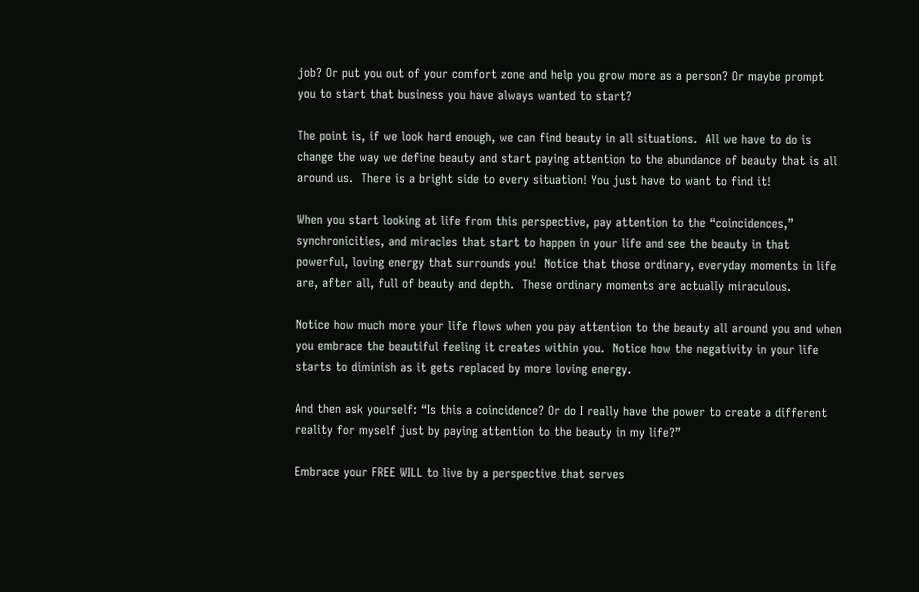job? Or put you out of your comfort zone and help you grow more as a person? Or maybe prompt you to start that business you have always wanted to start?

The point is, if we look hard enough, we can find beauty in all situations.  All we have to do is change the way we define beauty and start paying attention to the abundance of beauty that is all around us.  There is a bright side to every situation! You just have to want to find it!

When you start looking at life from this perspective, pay attention to the “coincidences,” synchronicities, and miracles that start to happen in your life and see the beauty in that powerful, loving energy that surrounds you!  Notice that those ordinary, everyday moments in life are, after all, full of beauty and depth.  These ordinary moments are actually miraculous.

Notice how much more your life flows when you pay attention to the beauty all around you and when you embrace the beautiful feeling it creates within you.  Notice how the negativity in your life starts to diminish as it gets replaced by more loving energy.

And then ask yourself: “Is this a coincidence? Or do I really have the power to create a different reality for myself just by paying attention to the beauty in my life?”

Embrace your FREE WILL to live by a perspective that serves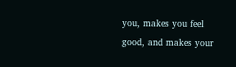you, makes you feel good, and makes your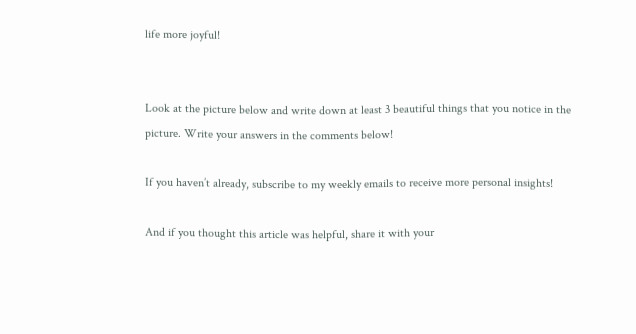life more joyful!


Look at the picture below and write down at least 3 beautiful things that you notice in the picture. Write your answers in the comments below!

If you haven’t already, subscribe to my weekly emails to receive more personal insights!

And if you thought this article was helpful, share it with your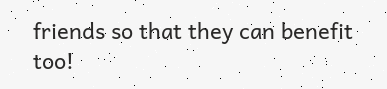friends so that they can benefit too!